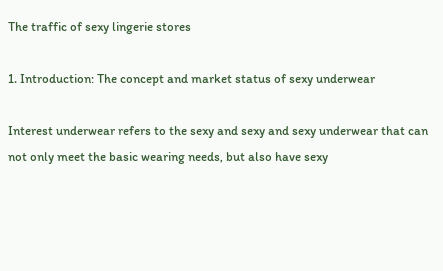The traffic of sexy lingerie stores

1. Introduction: The concept and market status of sexy underwear

Interest underwear refers to the sexy and sexy and sexy underwear that can not only meet the basic wearing needs, but also have sexy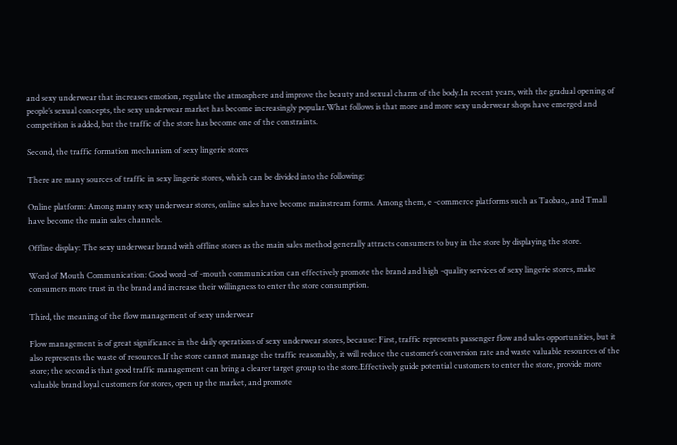and sexy underwear that increases emotion, regulate the atmosphere and improve the beauty and sexual charm of the body.In recent years, with the gradual opening of people’s sexual concepts, the sexy underwear market has become increasingly popular.What follows is that more and more sexy underwear shops have emerged and competition is added, but the traffic of the store has become one of the constraints.

Second, the traffic formation mechanism of sexy lingerie stores

There are many sources of traffic in sexy lingerie stores, which can be divided into the following:

Online platform: Among many sexy underwear stores, online sales have become mainstream forms. Among them, e -commerce platforms such as Taobao,, and Tmall have become the main sales channels.

Offline display: The sexy underwear brand with offline stores as the main sales method generally attracts consumers to buy in the store by displaying the store.

Word of Mouth Communication: Good word -of -mouth communication can effectively promote the brand and high -quality services of sexy lingerie stores, make consumers more trust in the brand and increase their willingness to enter the store consumption.

Third, the meaning of the flow management of sexy underwear

Flow management is of great significance in the daily operations of sexy underwear stores, because: First, traffic represents passenger flow and sales opportunities, but it also represents the waste of resources.If the store cannot manage the traffic reasonably, it will reduce the customer’s conversion rate and waste valuable resources of the store; the second is that good traffic management can bring a clearer target group to the store.Effectively guide potential customers to enter the store, provide more valuable brand loyal customers for stores, open up the market, and promote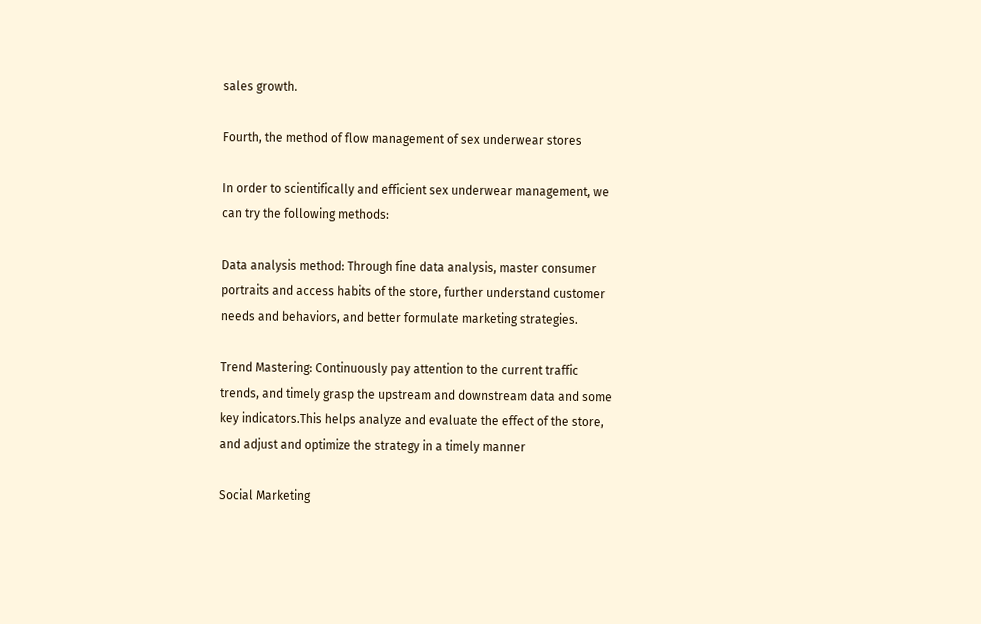sales growth.

Fourth, the method of flow management of sex underwear stores

In order to scientifically and efficient sex underwear management, we can try the following methods:

Data analysis method: Through fine data analysis, master consumer portraits and access habits of the store, further understand customer needs and behaviors, and better formulate marketing strategies.

Trend Mastering: Continuously pay attention to the current traffic trends, and timely grasp the upstream and downstream data and some key indicators.This helps analyze and evaluate the effect of the store, and adjust and optimize the strategy in a timely manner

Social Marketing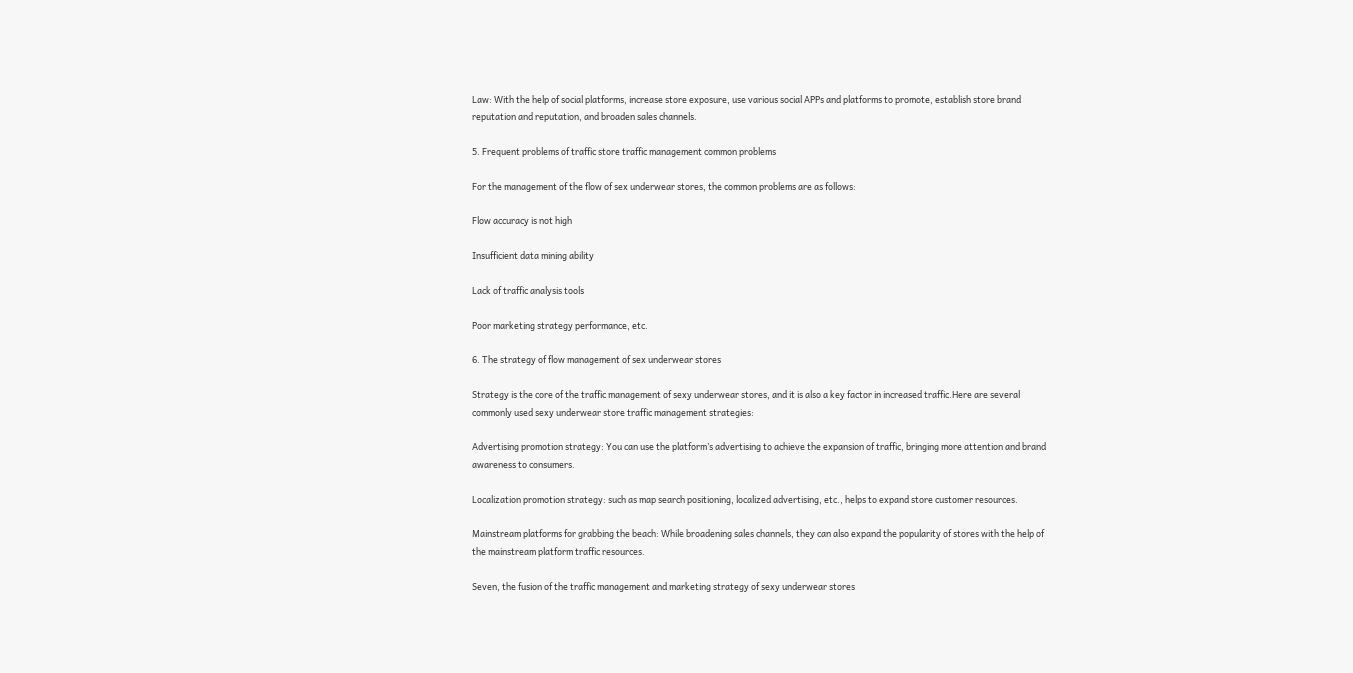Law: With the help of social platforms, increase store exposure, use various social APPs and platforms to promote, establish store brand reputation and reputation, and broaden sales channels.

5. Frequent problems of traffic store traffic management common problems

For the management of the flow of sex underwear stores, the common problems are as follows:

Flow accuracy is not high

Insufficient data mining ability

Lack of traffic analysis tools

Poor marketing strategy performance, etc.

6. The strategy of flow management of sex underwear stores

Strategy is the core of the traffic management of sexy underwear stores, and it is also a key factor in increased traffic.Here are several commonly used sexy underwear store traffic management strategies:

Advertising promotion strategy: You can use the platform’s advertising to achieve the expansion of traffic, bringing more attention and brand awareness to consumers.

Localization promotion strategy: such as map search positioning, localized advertising, etc., helps to expand store customer resources.

Mainstream platforms for grabbing the beach: While broadening sales channels, they can also expand the popularity of stores with the help of the mainstream platform traffic resources.

Seven, the fusion of the traffic management and marketing strategy of sexy underwear stores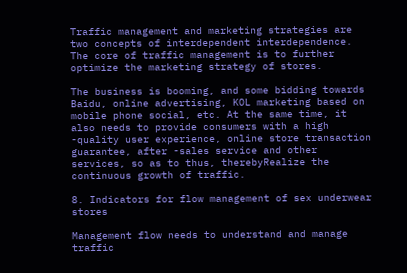Traffic management and marketing strategies are two concepts of interdependent interdependence. The core of traffic management is to further optimize the marketing strategy of stores.

The business is booming, and some bidding towards Baidu, online advertising, KOL marketing based on mobile phone social, etc. At the same time, it also needs to provide consumers with a high -quality user experience, online store transaction guarantee, after -sales service and other services, so as to thus, therebyRealize the continuous growth of traffic.

8. Indicators for flow management of sex underwear stores

Management flow needs to understand and manage traffic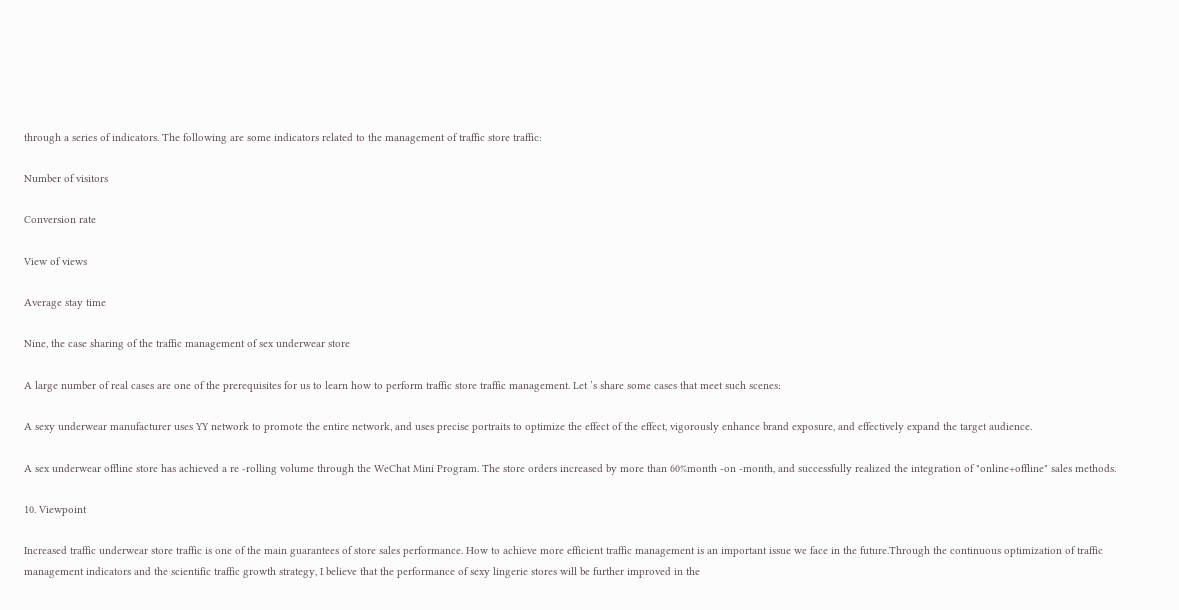through a series of indicators. The following are some indicators related to the management of traffic store traffic:

Number of visitors

Conversion rate

View of views

Average stay time

Nine, the case sharing of the traffic management of sex underwear store

A large number of real cases are one of the prerequisites for us to learn how to perform traffic store traffic management. Let ’s share some cases that meet such scenes:

A sexy underwear manufacturer uses YY network to promote the entire network, and uses precise portraits to optimize the effect of the effect, vigorously enhance brand exposure, and effectively expand the target audience.

A sex underwear offline store has achieved a re -rolling volume through the WeChat Mini Program. The store orders increased by more than 60%month -on -month, and successfully realized the integration of "online+offline" sales methods.

10. Viewpoint

Increased traffic underwear store traffic is one of the main guarantees of store sales performance. How to achieve more efficient traffic management is an important issue we face in the future.Through the continuous optimization of traffic management indicators and the scientific traffic growth strategy, I believe that the performance of sexy lingerie stores will be further improved in the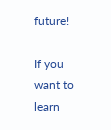future!

If you want to learn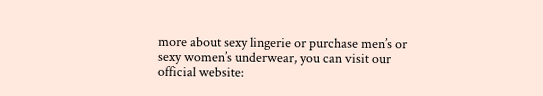more about sexy lingerie or purchase men’s or sexy women’s underwear, you can visit our official website: